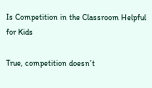Is Competition in the Classroom Helpful for Kids

True, competition doesn’t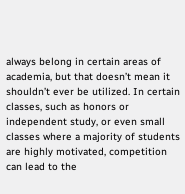always belong in certain areas of academia, but that doesn’t mean it shouldn’t ever be utilized. In certain classes, such as honors or independent study, or even small classes where a majority of students are highly motivated, competition can lead to the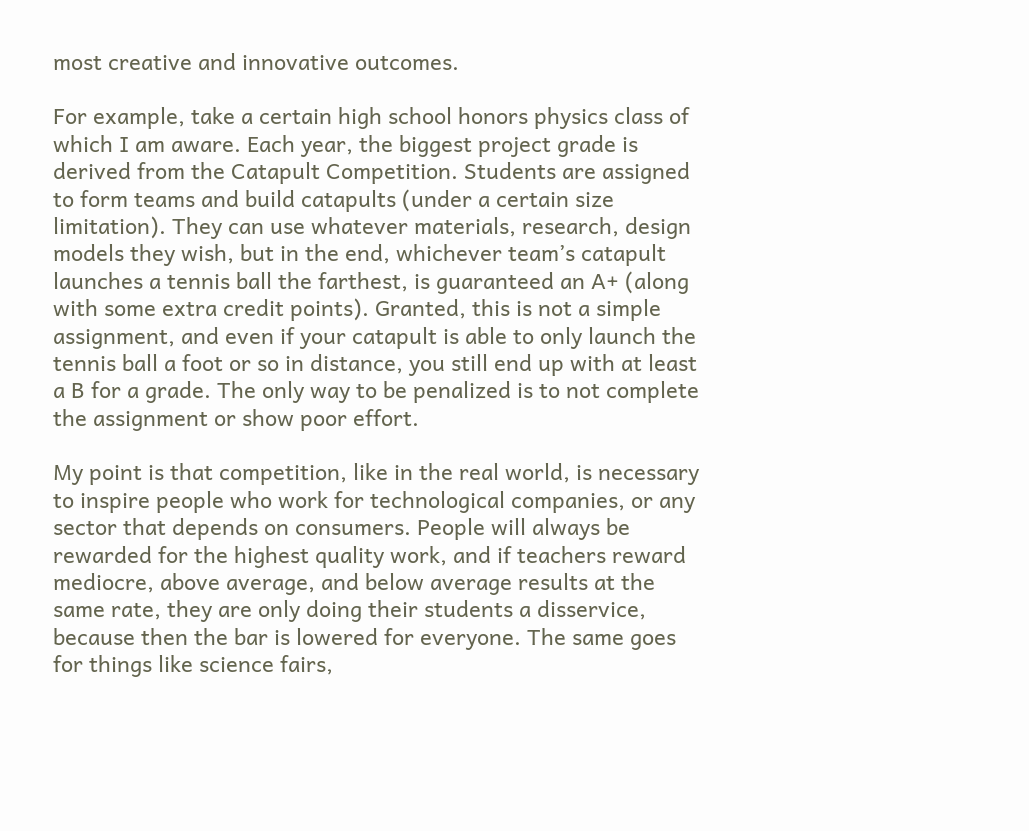most creative and innovative outcomes.

For example, take a certain high school honors physics class of which I am aware. Each year, the biggest project grade is derived from the Catapult Competition. Students are assigned to form teams and build catapults (under a certain size limitation). They can use whatever materials, research, design models they wish, but in the end, whichever team’s catapult launches a tennis ball the farthest, is guaranteed an A+ (along with some extra credit points). Granted, this is not a simple assignment, and even if your catapult is able to only launch the tennis ball a foot or so in distance, you still end up with at least a B for a grade. The only way to be penalized is to not complete the assignment or show poor effort.

My point is that competition, like in the real world, is necessary to inspire people who work for technological companies, or any sector that depends on consumers. People will always be rewarded for the highest quality work, and if teachers reward mediocre, above average, and below average results at the same rate, they are only doing their students a disservice, because then the bar is lowered for everyone. The same goes for things like science fairs,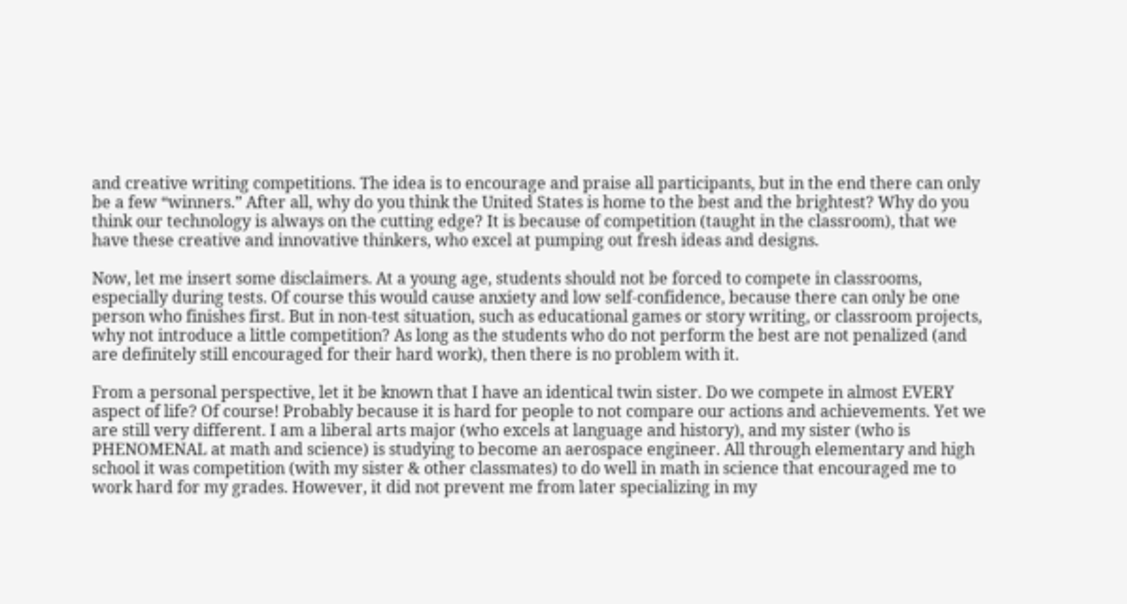and creative writing competitions. The idea is to encourage and praise all participants, but in the end there can only be a few “winners.” After all, why do you think the United States is home to the best and the brightest? Why do you think our technology is always on the cutting edge? It is because of competition (taught in the classroom), that we have these creative and innovative thinkers, who excel at pumping out fresh ideas and designs.

Now, let me insert some disclaimers. At a young age, students should not be forced to compete in classrooms, especially during tests. Of course this would cause anxiety and low self-confidence, because there can only be one person who finishes first. But in non-test situation, such as educational games or story writing, or classroom projects, why not introduce a little competition? As long as the students who do not perform the best are not penalized (and are definitely still encouraged for their hard work), then there is no problem with it.

From a personal perspective, let it be known that I have an identical twin sister. Do we compete in almost EVERY aspect of life? Of course! Probably because it is hard for people to not compare our actions and achievements. Yet we are still very different. I am a liberal arts major (who excels at language and history), and my sister (who is PHENOMENAL at math and science) is studying to become an aerospace engineer. All through elementary and high school it was competition (with my sister & other classmates) to do well in math in science that encouraged me to work hard for my grades. However, it did not prevent me from later specializing in my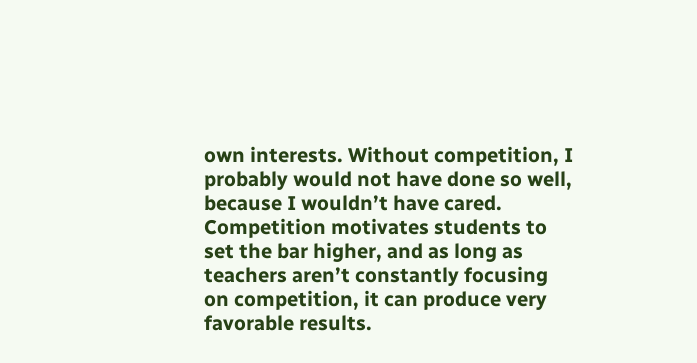own interests. Without competition, I probably would not have done so well, because I wouldn’t have cared. Competition motivates students to set the bar higher, and as long as teachers aren’t constantly focusing on competition, it can produce very favorable results.